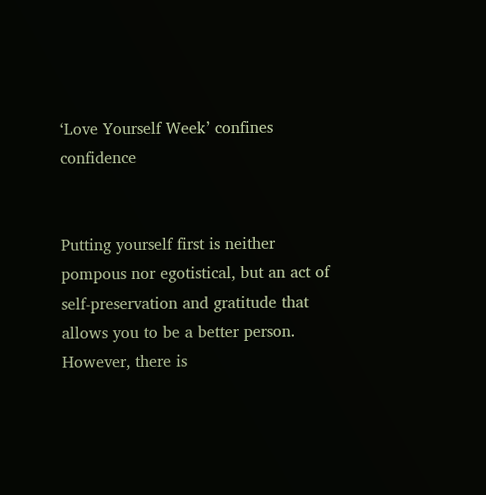‘Love Yourself Week’ confines confidence


Putting yourself first is neither pompous nor egotistical, but an act of self-preservation and gratitude that allows you to be a better person. However, there is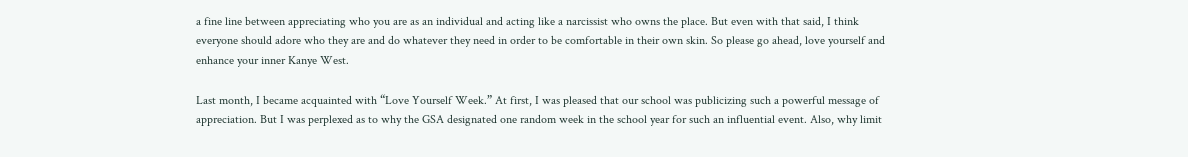a fine line between appreciating who you are as an individual and acting like a narcissist who owns the place. But even with that said, I think everyone should adore who they are and do whatever they need in order to be comfortable in their own skin. So please go ahead, love yourself and enhance your inner Kanye West.

Last month, I became acquainted with “Love Yourself Week.” At first, I was pleased that our school was publicizing such a powerful message of appreciation. But I was perplexed as to why the GSA designated one random week in the school year for such an influential event. Also, why limit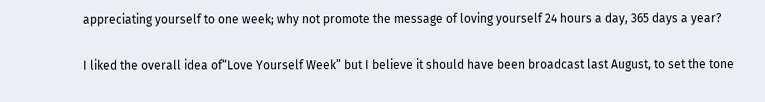appreciating yourself to one week; why not promote the message of loving yourself 24 hours a day, 365 days a year?

I liked the overall idea of“Love Yourself Week” but I believe it should have been broadcast last August, to set the tone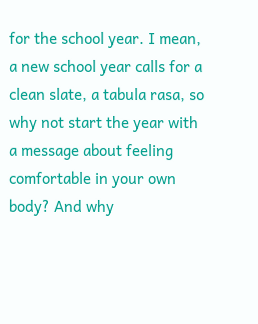for the school year. I mean, a new school year calls for a clean slate, a tabula rasa, so why not start the year with a message about feeling comfortable in your own body? And why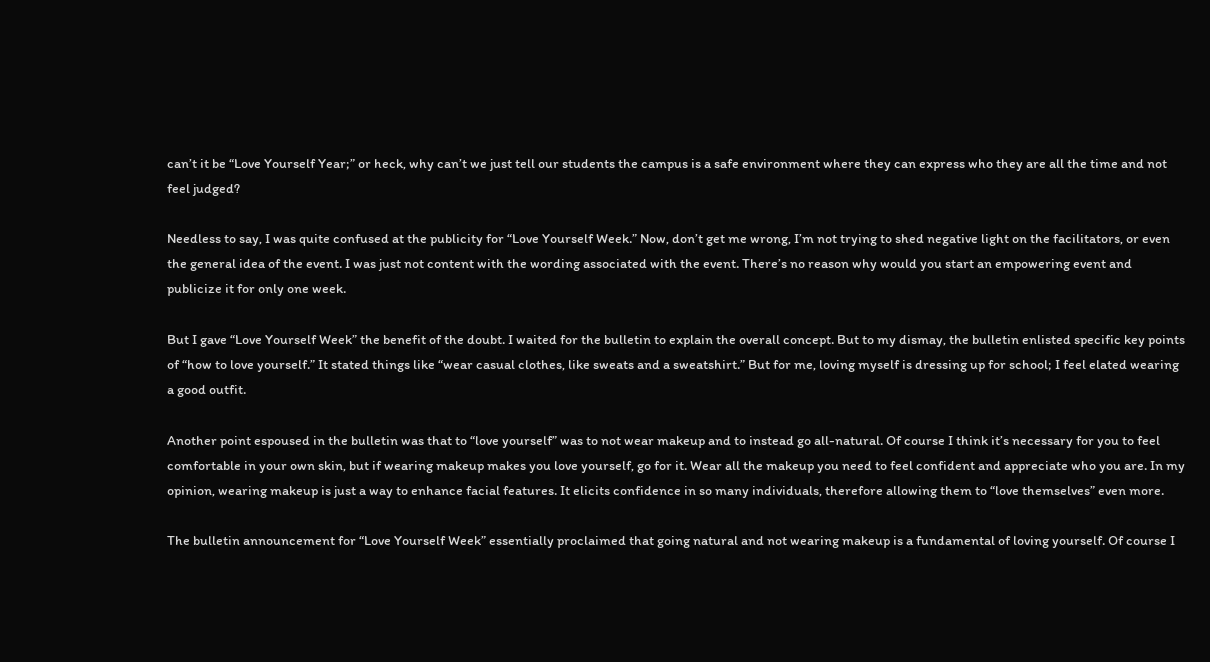can’t it be “Love Yourself Year;” or heck, why can’t we just tell our students the campus is a safe environment where they can express who they are all the time and not feel judged?

Needless to say, I was quite confused at the publicity for “Love Yourself Week.” Now, don’t get me wrong, I’m not trying to shed negative light on the facilitators, or even the general idea of the event. I was just not content with the wording associated with the event. There’s no reason why would you start an empowering event and publicize it for only one week.

But I gave “Love Yourself Week” the benefit of the doubt. I waited for the bulletin to explain the overall concept. But to my dismay, the bulletin enlisted specific key points of “how to love yourself.” It stated things like “wear casual clothes, like sweats and a sweatshirt.” But for me, loving myself is dressing up for school; I feel elated wearing a good outfit.

Another point espoused in the bulletin was that to “love yourself” was to not wear makeup and to instead go all-natural. Of course I think it’s necessary for you to feel comfortable in your own skin, but if wearing makeup makes you love yourself, go for it. Wear all the makeup you need to feel confident and appreciate who you are. In my opinion, wearing makeup is just a way to enhance facial features. It elicits confidence in so many individuals, therefore allowing them to “love themselves” even more.

The bulletin announcement for “Love Yourself Week” essentially proclaimed that going natural and not wearing makeup is a fundamental of loving yourself. Of course I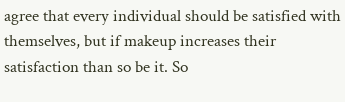agree that every individual should be satisfied with themselves, but if makeup increases their satisfaction than so be it. So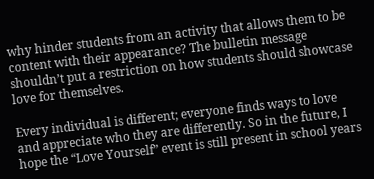why hinder students from an activity that allows them to be content with their appearance? The bulletin message shouldn’t put a restriction on how students should showcase love for themselves.

Every individual is different; everyone finds ways to love and appreciate who they are differently. So in the future, I hope the “Love Yourself” event is still present in school years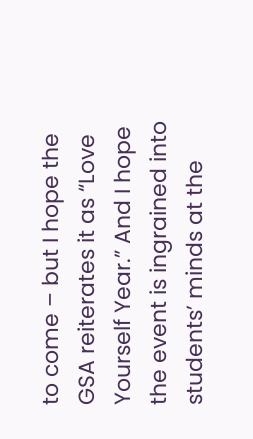to come – but I hope the GSA reiterates it as “Love Yourself Year.” And I hope the event is ingrained into students’ minds at the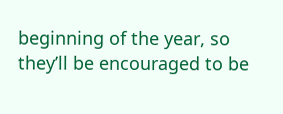beginning of the year, so they’ll be encouraged to be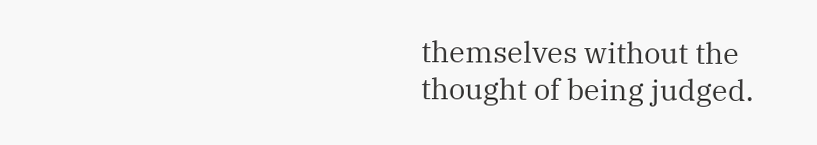themselves without the thought of being judged.